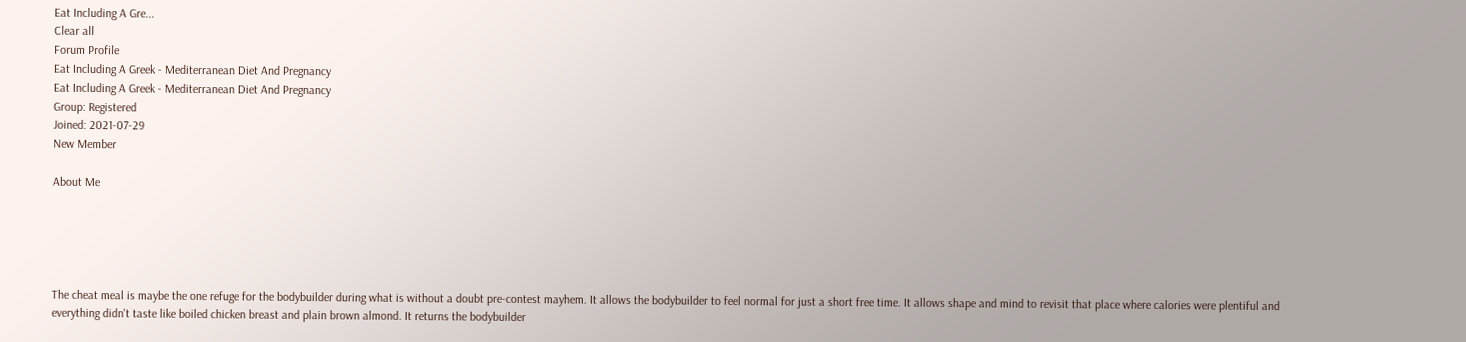Eat Including A Gre...
Clear all
Forum Profile
Eat Including A Greek - Mediterranean Diet And Pregnancy
Eat Including A Greek - Mediterranean Diet And Pregnancy
Group: Registered
Joined: 2021-07-29
New Member

About Me





The cheat meal is maybe the one refuge for the bodybuilder during what is without a doubt pre-contest mayhem. It allows the bodybuilder to feel normal for just a short free time. It allows shape and mind to revisit that place where calories were plentiful and everything didn't taste like boiled chicken breast and plain brown almond. It returns the bodybuilder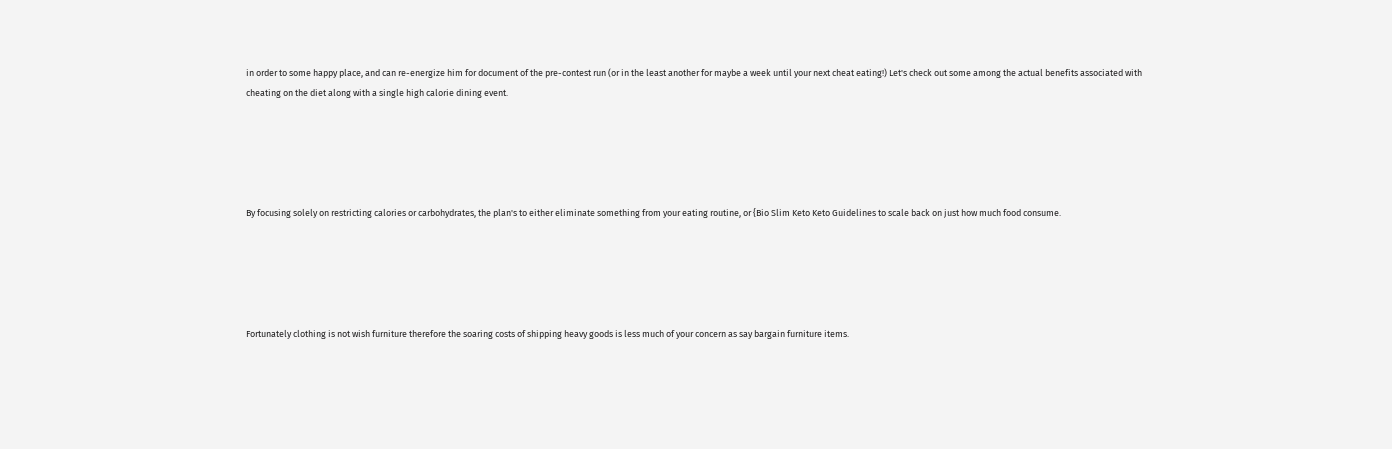in order to some happy place, and can re-energize him for document of the pre-contest run (or in the least another for maybe a week until your next cheat eating!) Let's check out some among the actual benefits associated with cheating on the diet along with a single high calorie dining event.





By focusing solely on restricting calories or carbohydrates, the plan's to either eliminate something from your eating routine, or {Bio Slim Keto Keto Guidelines to scale back on just how much food consume.





Fortunately clothing is not wish furniture therefore the soaring costs of shipping heavy goods is less much of your concern as say bargain furniture items.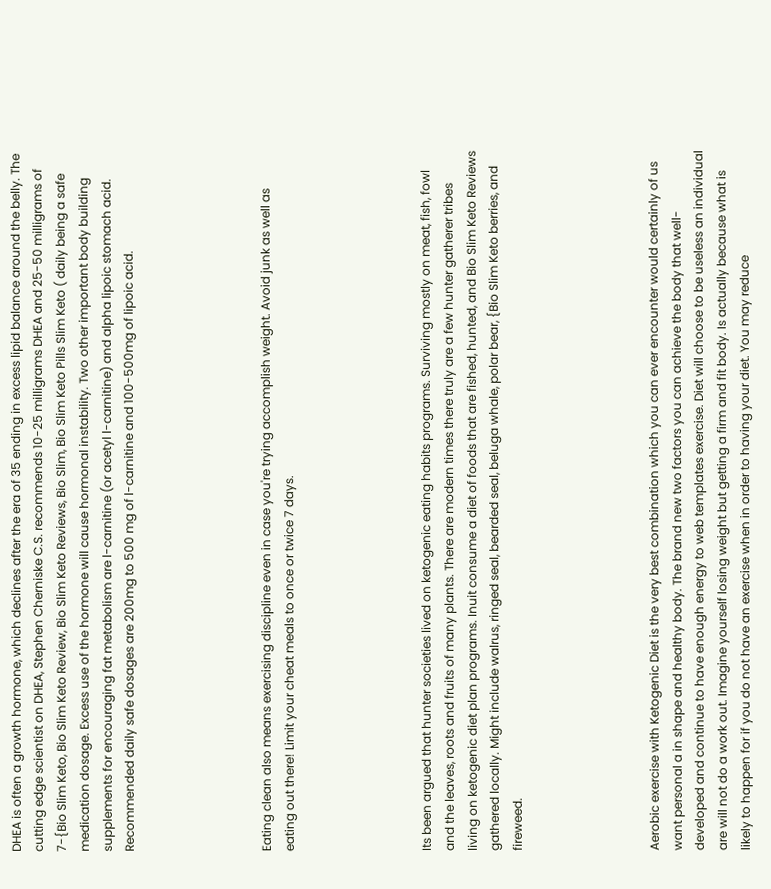DHEA is often a growth hormone, which declines after the era of 35 ending in excess lipid balance around the belly. The cutting edge scientist on DHEA, Stephen Cherniske C.S. recommends 10-25 milligrams DHEA and 25-50 milligrams of 7-{Bio Slim Keto, Bio Slim Keto Review, Bio Slim Keto Reviews, Bio Slim, Bio Slim Keto Pills Slim Keto ( daily being a safe medication dosage. Excess use of the hormone will cause hormonal instability. Two other important body building supplements for encouraging fat metabolism are l-carnitine (or acetyl l-carnitine) and alpha lipoic stomach acid. Recommended daily safe dosages are 200mg to 500 mg of l-carnitine and 100-500mg of lipoic acid.





Eating clean also means exercising discipline even in case you're trying accomplish weight. Avoid junk as well as eating out there! Limit your cheat meals to once or twice 7 days.





Its been argued that hunter societies lived on ketogenic eating habits programs. Surviving mostly on meat, fish, fowl and the leaves, roots and fruits of many plants. There are modern times there truly are a few hunter gatherer tribes living on ketogenic diet plan programs. Inuit consume a diet of foods that are fished, hunted, and Bio Slim Keto Reviews gathered locally. Might include walrus, ringed seal, bearded seal, beluga whale, polar bear, {Bio Slim Keto berries, and fireweed.





Aerobic exercise with Ketogenic Diet is the very best combination which you can ever encounter would certainly of us want personal a in shape and healthy body. The brand new two factors you can achieve the body that well-developed and continue to have enough energy to web templates exercise. Diet will choose to be useless an individual are will not do a work out. Imagine yourself losing weight but getting a firm and fit body. Is actually because what is likely to happen for if you do not have an exercise when in order to having your diet. You may reduce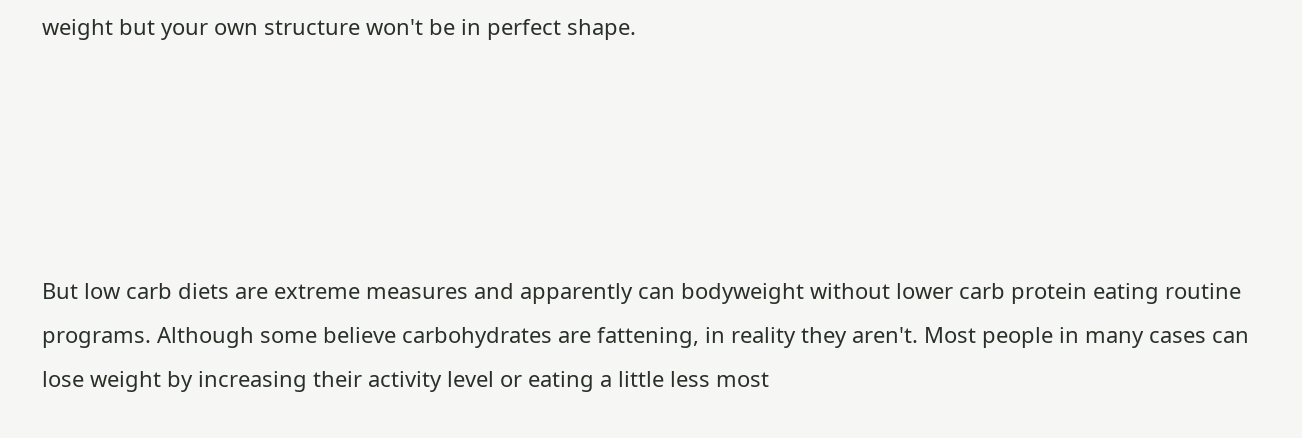weight but your own structure won't be in perfect shape.





But low carb diets are extreme measures and apparently can bodyweight without lower carb protein eating routine programs. Although some believe carbohydrates are fattening, in reality they aren't. Most people in many cases can lose weight by increasing their activity level or eating a little less most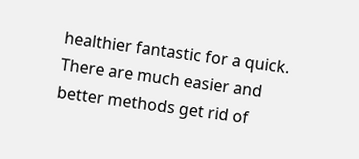healthier fantastic for a quick. There are much easier and better methods get rid of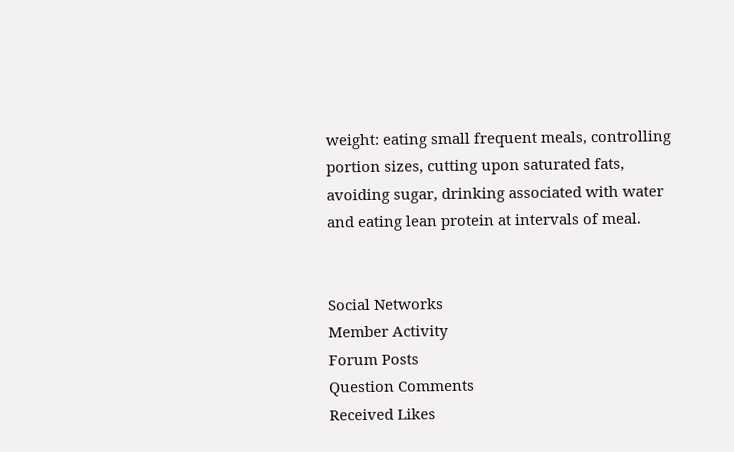weight: eating small frequent meals, controlling portion sizes, cutting upon saturated fats, avoiding sugar, drinking associated with water and eating lean protein at intervals of meal.


Social Networks
Member Activity
Forum Posts
Question Comments
Received Likes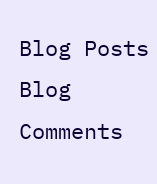Blog Posts
Blog Comments